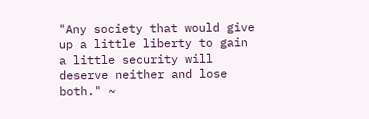"Any society that would give up a little liberty to gain a little security will deserve neither and lose both." ~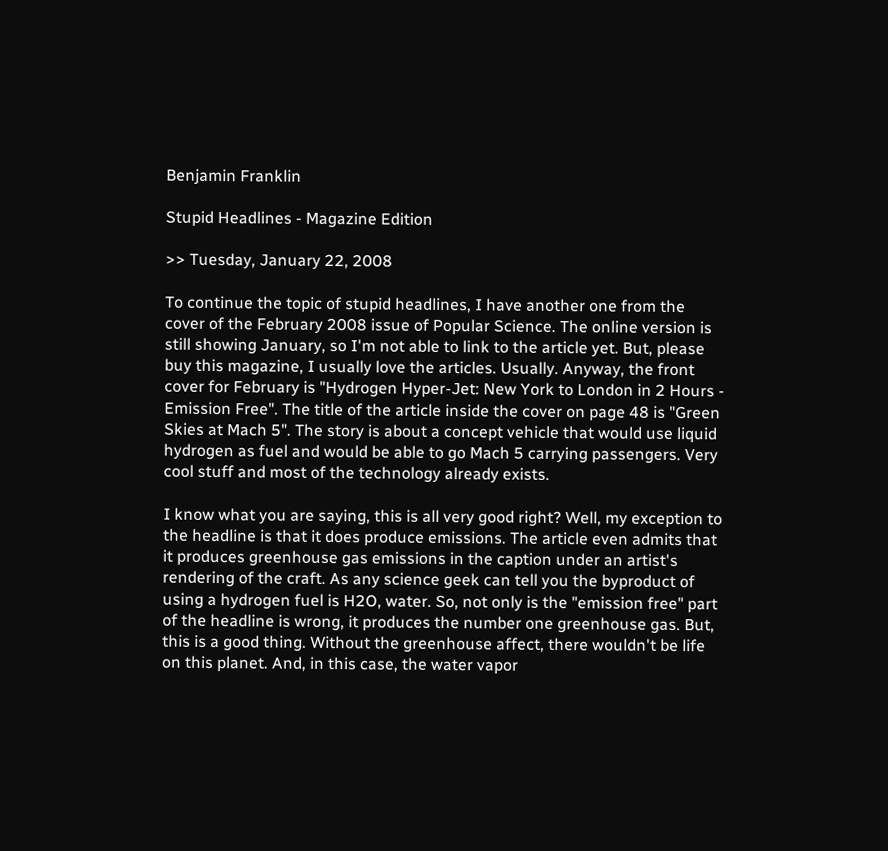Benjamin Franklin

Stupid Headlines - Magazine Edition

>> Tuesday, January 22, 2008

To continue the topic of stupid headlines, I have another one from the cover of the February 2008 issue of Popular Science. The online version is still showing January, so I'm not able to link to the article yet. But, please buy this magazine, I usually love the articles. Usually. Anyway, the front cover for February is "Hydrogen Hyper-Jet: New York to London in 2 Hours - Emission Free". The title of the article inside the cover on page 48 is "Green Skies at Mach 5". The story is about a concept vehicle that would use liquid hydrogen as fuel and would be able to go Mach 5 carrying passengers. Very cool stuff and most of the technology already exists.

I know what you are saying, this is all very good right? Well, my exception to the headline is that it does produce emissions. The article even admits that it produces greenhouse gas emissions in the caption under an artist's rendering of the craft. As any science geek can tell you the byproduct of using a hydrogen fuel is H2O, water. So, not only is the "emission free" part of the headline is wrong, it produces the number one greenhouse gas. But, this is a good thing. Without the greenhouse affect, there wouldn't be life on this planet. And, in this case, the water vapor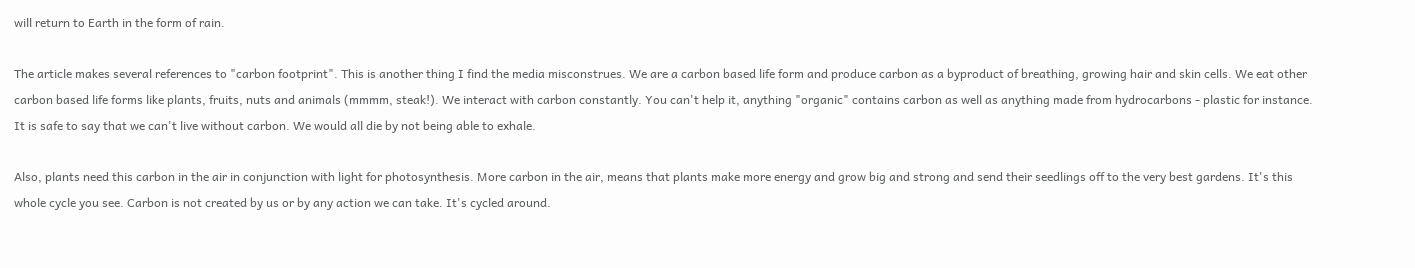will return to Earth in the form of rain.

The article makes several references to "carbon footprint". This is another thing I find the media misconstrues. We are a carbon based life form and produce carbon as a byproduct of breathing, growing hair and skin cells. We eat other carbon based life forms like plants, fruits, nuts and animals (mmmm, steak!). We interact with carbon constantly. You can't help it, anything "organic" contains carbon as well as anything made from hydrocarbons - plastic for instance. It is safe to say that we can't live without carbon. We would all die by not being able to exhale.

Also, plants need this carbon in the air in conjunction with light for photosynthesis. More carbon in the air, means that plants make more energy and grow big and strong and send their seedlings off to the very best gardens. It's this whole cycle you see. Carbon is not created by us or by any action we can take. It's cycled around.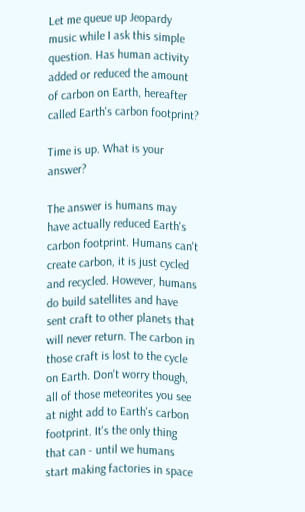Let me queue up Jeopardy music while I ask this simple question. Has human activity added or reduced the amount of carbon on Earth, hereafter called Earth's carbon footprint?

Time is up. What is your answer?

The answer is humans may have actually reduced Earth's carbon footprint. Humans can't create carbon, it is just cycled and recycled. However, humans do build satellites and have sent craft to other planets that will never return. The carbon in those craft is lost to the cycle on Earth. Don't worry though, all of those meteorites you see at night add to Earth's carbon footprint. It's the only thing that can - until we humans start making factories in space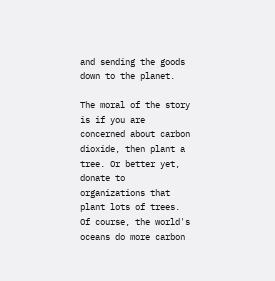and sending the goods down to the planet.

The moral of the story is if you are concerned about carbon dioxide, then plant a tree. Or better yet, donate to organizations that plant lots of trees. Of course, the world's oceans do more carbon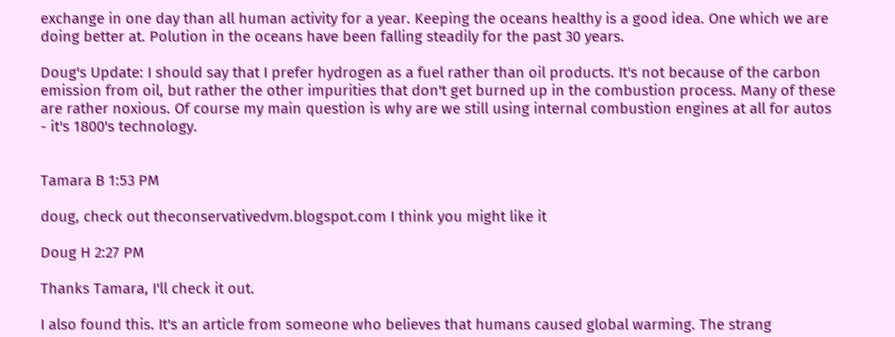exchange in one day than all human activity for a year. Keeping the oceans healthy is a good idea. One which we are doing better at. Polution in the oceans have been falling steadily for the past 30 years.

Doug's Update: I should say that I prefer hydrogen as a fuel rather than oil products. It's not because of the carbon emission from oil, but rather the other impurities that don't get burned up in the combustion process. Many of these are rather noxious. Of course my main question is why are we still using internal combustion engines at all for autos - it's 1800's technology.


Tamara B 1:53 PM

doug, check out theconservativedvm.blogspot.com I think you might like it

Doug H 2:27 PM

Thanks Tamara, I'll check it out.

I also found this. It's an article from someone who believes that humans caused global warming. The strang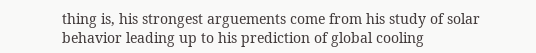thing is, his strongest arguements come from his study of solar behavior leading up to his prediction of global cooling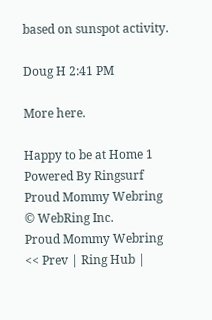based on sunspot activity.

Doug H 2:41 PM

More here.

Happy to be at Home 1 Powered By Ringsurf
Proud Mommy Webring
© WebRing Inc.
Proud Mommy Webring
<< Prev | Ring Hub |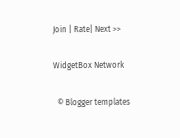Join | Rate| Next >>

WidgetBox Network

  © Blogger templates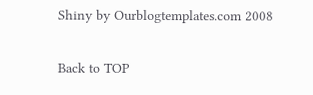Shiny by Ourblogtemplates.com 2008

Back to TOP